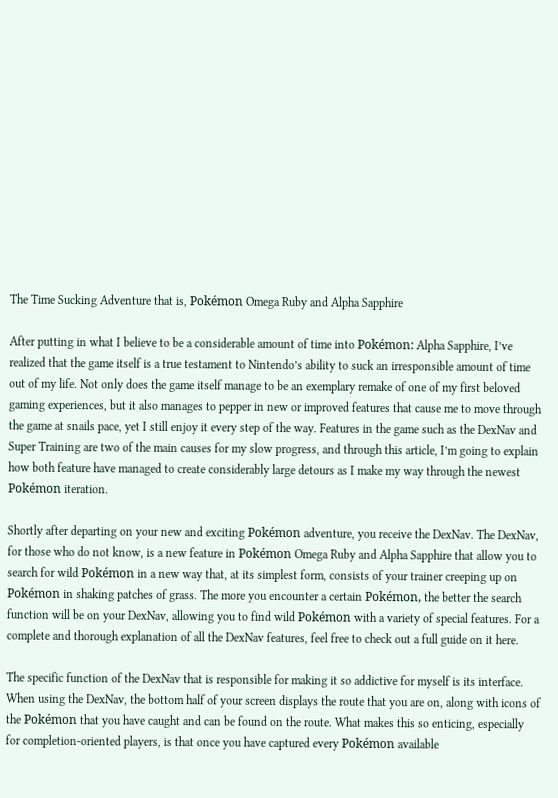The Time Sucking Adventure that is, Pokémon Omega Ruby and Alpha Sapphire

After putting in what I believe to be a considerable amount of time into Pokémon: Alpha Sapphire, I’ve realized that the game itself is a true testament to Nintendo’s ability to suck an irresponsible amount of time out of my life. Not only does the game itself manage to be an exemplary remake of one of my first beloved gaming experiences, but it also manages to pepper in new or improved features that cause me to move through the game at snails pace, yet I still enjoy it every step of the way. Features in the game such as the DexNav and Super Training are two of the main causes for my slow progress, and through this article, I’m going to explain how both feature have managed to create considerably large detours as I make my way through the newest Pokémon iteration.

Shortly after departing on your new and exciting Pokémon adventure, you receive the DexNav. The DexNav, for those who do not know, is a new feature in Pokémon Omega Ruby and Alpha Sapphire that allow you to search for wild Pokémon in a new way that, at its simplest form, consists of your trainer creeping up on Pokémon in shaking patches of grass. The more you encounter a certain Pokémon, the better the search function will be on your DexNav, allowing you to find wild Pokémon with a variety of special features. For a complete and thorough explanation of all the DexNav features, feel free to check out a full guide on it here.

The specific function of the DexNav that is responsible for making it so addictive for myself is its interface. When using the DexNav, the bottom half of your screen displays the route that you are on, along with icons of the Pokémon that you have caught and can be found on the route. What makes this so enticing, especially for completion-oriented players, is that once you have captured every Pokémon available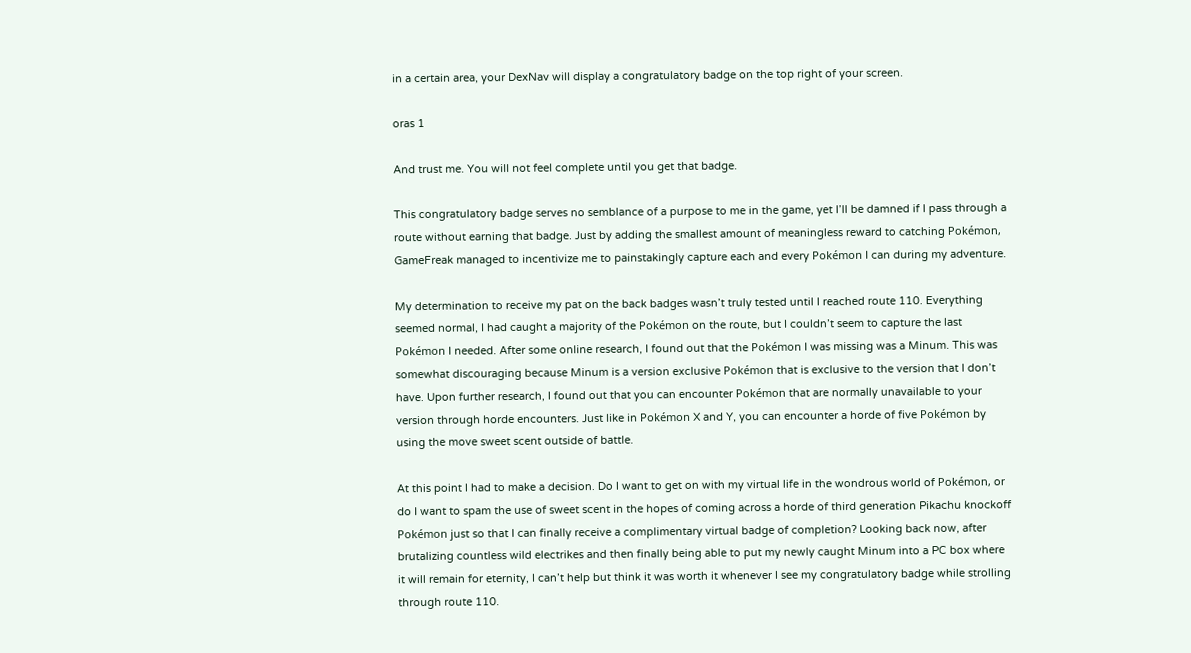in a certain area, your DexNav will display a congratulatory badge on the top right of your screen.

oras 1

And trust me. You will not feel complete until you get that badge.

This congratulatory badge serves no semblance of a purpose to me in the game, yet I’ll be damned if I pass through a route without earning that badge. Just by adding the smallest amount of meaningless reward to catching Pokémon, GameFreak managed to incentivize me to painstakingly capture each and every Pokémon I can during my adventure.

My determination to receive my pat on the back badges wasn’t truly tested until I reached route 110. Everything seemed normal, I had caught a majority of the Pokémon on the route, but I couldn’t seem to capture the last Pokémon I needed. After some online research, I found out that the Pokémon I was missing was a Minum. This was somewhat discouraging because Minum is a version exclusive Pokémon that is exclusive to the version that I don’t have. Upon further research, I found out that you can encounter Pokémon that are normally unavailable to your version through horde encounters. Just like in Pokémon X and Y, you can encounter a horde of five Pokémon by using the move sweet scent outside of battle.

At this point I had to make a decision. Do I want to get on with my virtual life in the wondrous world of Pokémon, or do I want to spam the use of sweet scent in the hopes of coming across a horde of third generation Pikachu knockoff Pokémon just so that I can finally receive a complimentary virtual badge of completion? Looking back now, after brutalizing countless wild electrikes and then finally being able to put my newly caught Minum into a PC box where it will remain for eternity, I can’t help but think it was worth it whenever I see my congratulatory badge while strolling through route 110.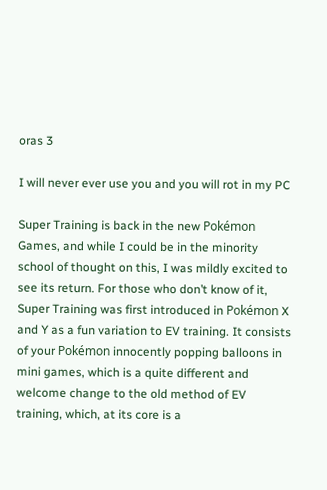oras 3

I will never ever use you and you will rot in my PC

Super Training is back in the new Pokémon Games, and while I could be in the minority school of thought on this, I was mildly excited to see its return. For those who don’t know of it, Super Training was first introduced in Pokémon X and Y as a fun variation to EV training. It consists of your Pokémon innocently popping balloons in mini games, which is a quite different and welcome change to the old method of EV training, which, at its core is a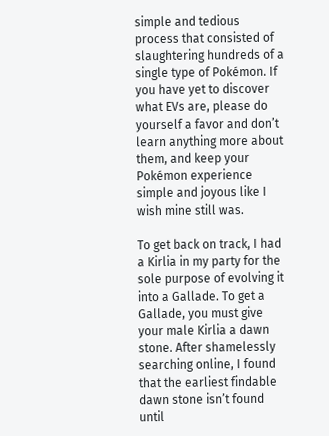simple and tedious process that consisted of slaughtering hundreds of a single type of Pokémon. If you have yet to discover what EVs are, please do yourself a favor and don’t learn anything more about them, and keep your Pokémon experience simple and joyous like I wish mine still was.

To get back on track, I had a Kirlia in my party for the sole purpose of evolving it into a Gallade. To get a Gallade, you must give your male Kirlia a dawn stone. After shamelessly searching online, I found that the earliest findable dawn stone isn’t found until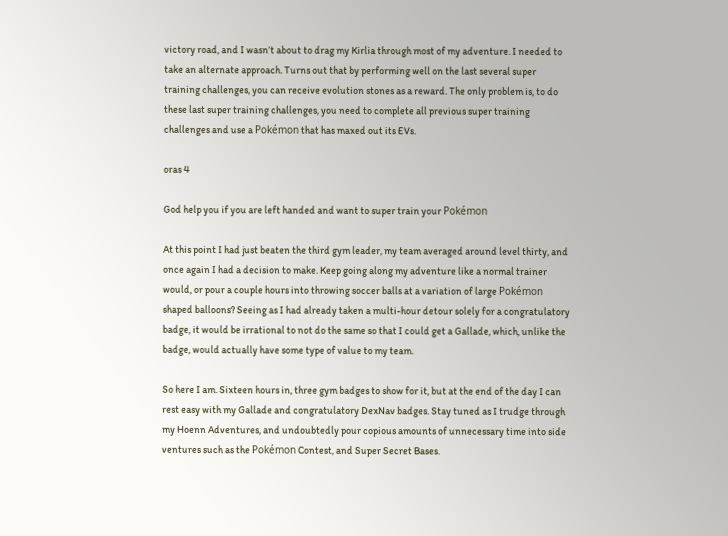victory road, and I wasn’t about to drag my Kirlia through most of my adventure. I needed to take an alternate approach. Turns out that by performing well on the last several super training challenges, you can receive evolution stones as a reward. The only problem is, to do these last super training challenges, you need to complete all previous super training challenges and use a Pokémon that has maxed out its EVs.

oras 4

God help you if you are left handed and want to super train your Pokémon

At this point I had just beaten the third gym leader, my team averaged around level thirty, and once again I had a decision to make. Keep going along my adventure like a normal trainer would, or pour a couple hours into throwing soccer balls at a variation of large Pokémon shaped balloons? Seeing as I had already taken a multi-hour detour solely for a congratulatory badge, it would be irrational to not do the same so that I could get a Gallade, which, unlike the badge, would actually have some type of value to my team.

So here I am. Sixteen hours in, three gym badges to show for it, but at the end of the day I can rest easy with my Gallade and congratulatory DexNav badges. Stay tuned as I trudge through my Hoenn Adventures, and undoubtedly pour copious amounts of unnecessary time into side ventures such as the Pokémon Contest, and Super Secret Bases.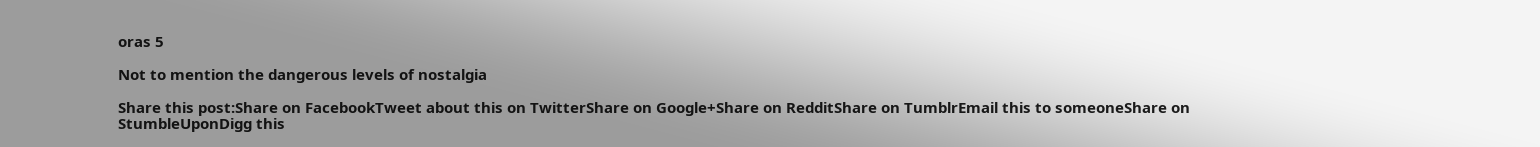oras 5

Not to mention the dangerous levels of nostalgia

Share this post:Share on FacebookTweet about this on TwitterShare on Google+Share on RedditShare on TumblrEmail this to someoneShare on StumbleUponDigg this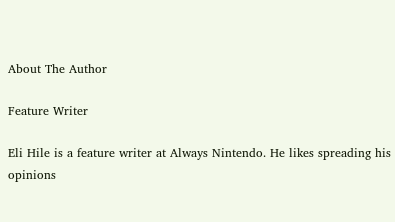About The Author

Feature Writer

Eli Hile is a feature writer at Always Nintendo. He likes spreading his opinions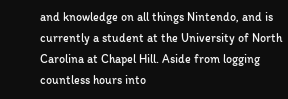and knowledge on all things Nintendo, and is currently a student at the University of North Carolina at Chapel Hill. Aside from logging countless hours into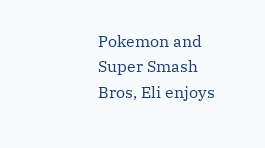Pokemon and Super Smash Bros, Eli enjoys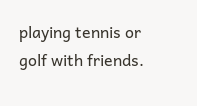playing tennis or golf with friends.